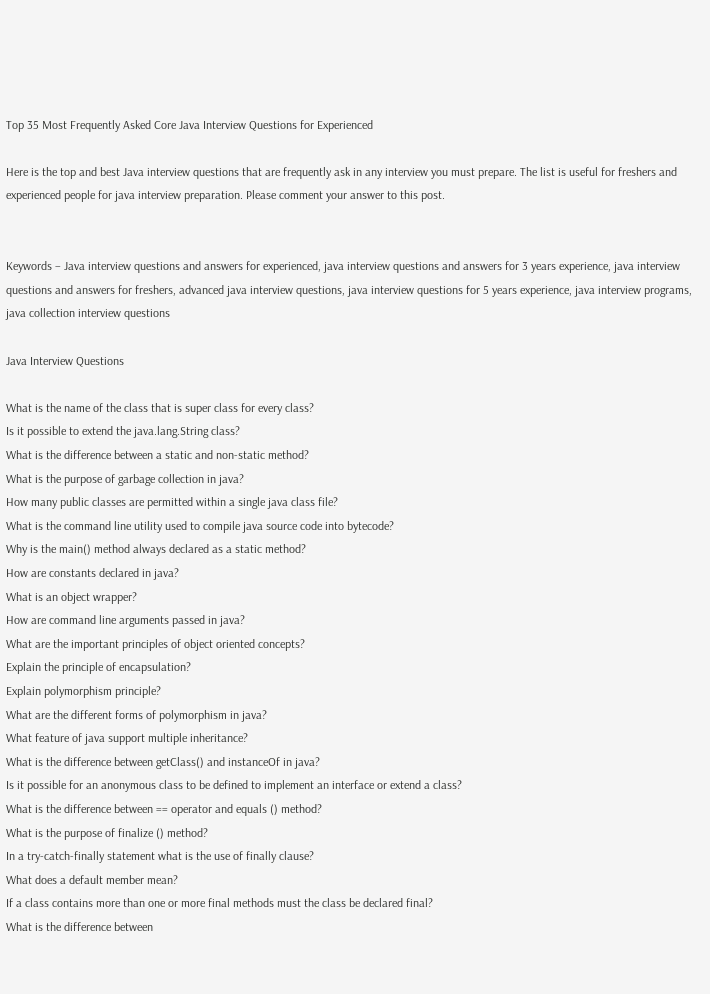Top 35 Most Frequently Asked Core Java Interview Questions for Experienced

Here is the top and best Java interview questions that are frequently ask in any interview you must prepare. The list is useful for freshers and experienced people for java interview preparation. Please comment your answer to this post.


Keywords – Java interview questions and answers for experienced, java interview questions and answers for 3 years experience, java interview questions and answers for freshers, advanced java interview questions, java interview questions for 5 years experience, java interview programs, java collection interview questions

Java Interview Questions

What is the name of the class that is super class for every class?
Is it possible to extend the java.lang.String class?
What is the difference between a static and non-static method?
What is the purpose of garbage collection in java?
How many public classes are permitted within a single java class file?
What is the command line utility used to compile java source code into bytecode?
Why is the main() method always declared as a static method?
How are constants declared in java?
What is an object wrapper?
How are command line arguments passed in java?
What are the important principles of object oriented concepts?
Explain the principle of encapsulation?
Explain polymorphism principle?
What are the different forms of polymorphism in java?
What feature of java support multiple inheritance?
What is the difference between getClass() and instanceOf in java?
Is it possible for an anonymous class to be defined to implement an interface or extend a class?
What is the difference between == operator and equals () method?
What is the purpose of finalize () method?
In a try-catch-finally statement what is the use of finally clause?
What does a default member mean?
If a class contains more than one or more final methods must the class be declared final?
What is the difference between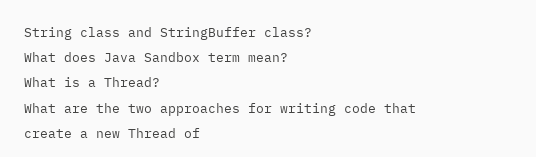String class and StringBuffer class?
What does Java Sandbox term mean?
What is a Thread?
What are the two approaches for writing code that create a new Thread of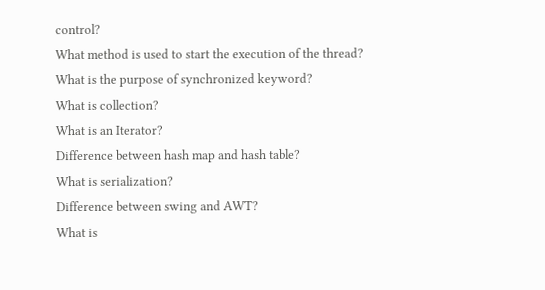control?
What method is used to start the execution of the thread?
What is the purpose of synchronized keyword?
What is collection?
What is an Iterator?
Difference between hash map and hash table?
What is serialization?
Difference between swing and AWT?
What is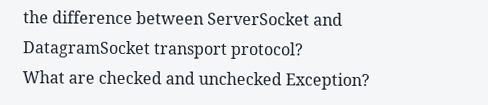the difference between ServerSocket and DatagramSocket transport protocol?
What are checked and unchecked Exception?